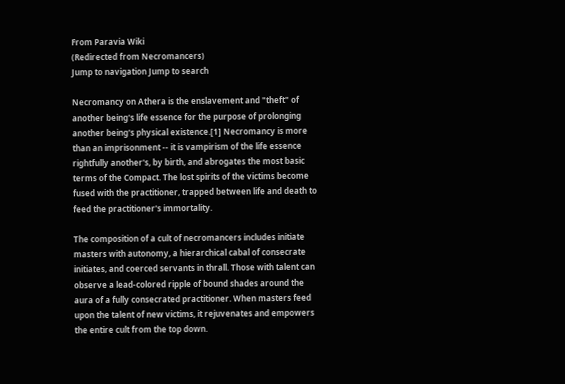From Paravia Wiki
(Redirected from Necromancers)
Jump to navigation Jump to search

Necromancy on Athera is the enslavement and "theft" of another being's life essence for the purpose of prolonging another being's physical existence.[1] Necromancy is more than an imprisonment -- it is vampirism of the life essence rightfully another's, by birth, and abrogates the most basic terms of the Compact. The lost spirits of the victims become fused with the practitioner, trapped between life and death to feed the practitioner's immortality.

The composition of a cult of necromancers includes initiate masters with autonomy, a hierarchical cabal of consecrate initiates, and coerced servants in thrall. Those with talent can observe a lead-colored ripple of bound shades around the aura of a fully consecrated practitioner. When masters feed upon the talent of new victims, it rejuvenates and empowers the entire cult from the top down.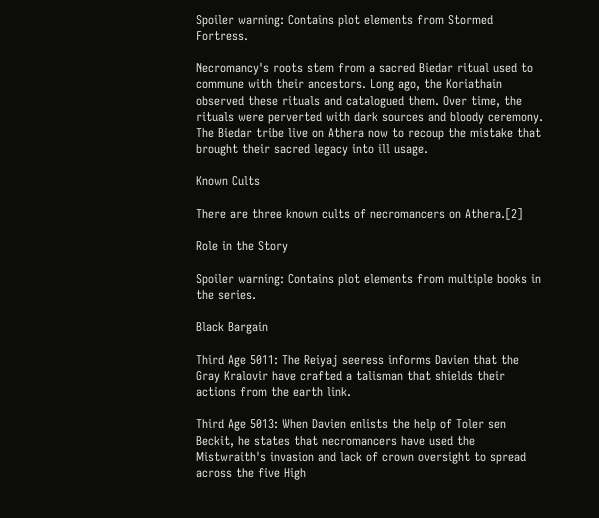Spoiler warning: Contains plot elements from Stormed Fortress.

Necromancy's roots stem from a sacred Biedar ritual used to commune with their ancestors. Long ago, the Koriathain observed these rituals and catalogued them. Over time, the rituals were perverted with dark sources and bloody ceremony. The Biedar tribe live on Athera now to recoup the mistake that brought their sacred legacy into ill usage.

Known Cults

There are three known cults of necromancers on Athera.[2]

Role in the Story

Spoiler warning: Contains plot elements from multiple books in the series.

Black Bargain

Third Age 5011: The Reiyaj seeress informs Davien that the Gray Kralovir have crafted a talisman that shields their actions from the earth link.

Third Age 5013: When Davien enlists the help of Toler sen Beckit, he states that necromancers have used the Mistwraith's invasion and lack of crown oversight to spread across the five High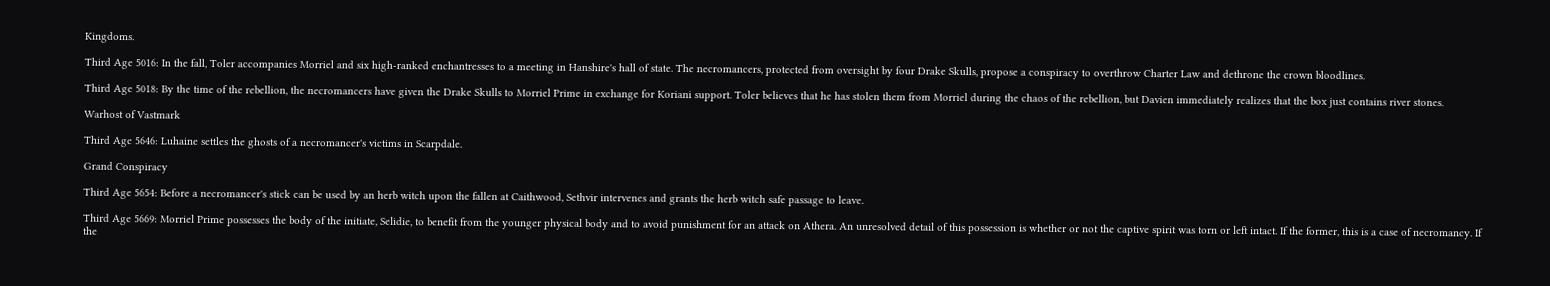Kingdoms.

Third Age 5016: In the fall, Toler accompanies Morriel and six high-ranked enchantresses to a meeting in Hanshire's hall of state. The necromancers, protected from oversight by four Drake Skulls, propose a conspiracy to overthrow Charter Law and dethrone the crown bloodlines.

Third Age 5018: By the time of the rebellion, the necromancers have given the Drake Skulls to Morriel Prime in exchange for Koriani support. Toler believes that he has stolen them from Morriel during the chaos of the rebellion, but Davien immediately realizes that the box just contains river stones.

Warhost of Vastmark

Third Age 5646: Luhaine settles the ghosts of a necromancer's victims in Scarpdale.

Grand Conspiracy

Third Age 5654: Before a necromancer's stick can be used by an herb witch upon the fallen at Caithwood, Sethvir intervenes and grants the herb witch safe passage to leave.

Third Age 5669: Morriel Prime possesses the body of the initiate, Selidie, to benefit from the younger physical body and to avoid punishment for an attack on Athera. An unresolved detail of this possession is whether or not the captive spirit was torn or left intact. If the former, this is a case of necromancy. If the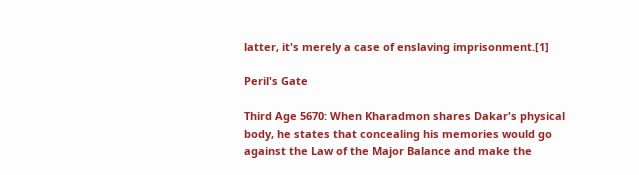latter, it's merely a case of enslaving imprisonment.[1]

Peril's Gate

Third Age 5670: When Kharadmon shares Dakar's physical body, he states that concealing his memories would go against the Law of the Major Balance and make the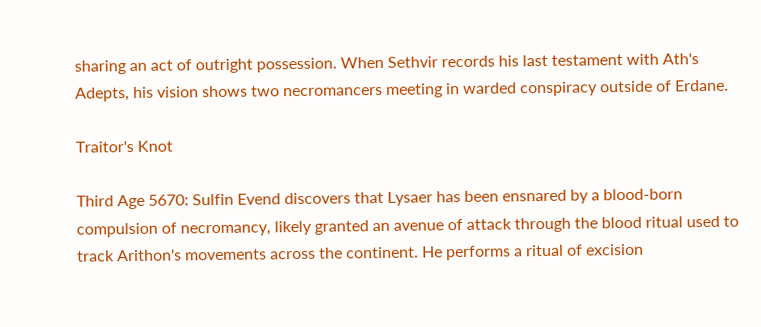sharing an act of outright possession. When Sethvir records his last testament with Ath's Adepts, his vision shows two necromancers meeting in warded conspiracy outside of Erdane.

Traitor's Knot

Third Age 5670: Sulfin Evend discovers that Lysaer has been ensnared by a blood-born compulsion of necromancy, likely granted an avenue of attack through the blood ritual used to track Arithon's movements across the continent. He performs a ritual of excision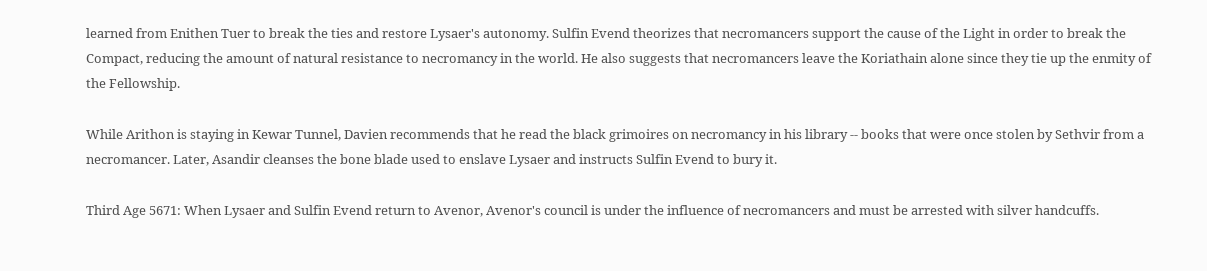learned from Enithen Tuer to break the ties and restore Lysaer's autonomy. Sulfin Evend theorizes that necromancers support the cause of the Light in order to break the Compact, reducing the amount of natural resistance to necromancy in the world. He also suggests that necromancers leave the Koriathain alone since they tie up the enmity of the Fellowship.

While Arithon is staying in Kewar Tunnel, Davien recommends that he read the black grimoires on necromancy in his library -- books that were once stolen by Sethvir from a necromancer. Later, Asandir cleanses the bone blade used to enslave Lysaer and instructs Sulfin Evend to bury it.

Third Age 5671: When Lysaer and Sulfin Evend return to Avenor, Avenor's council is under the influence of necromancers and must be arrested with silver handcuffs.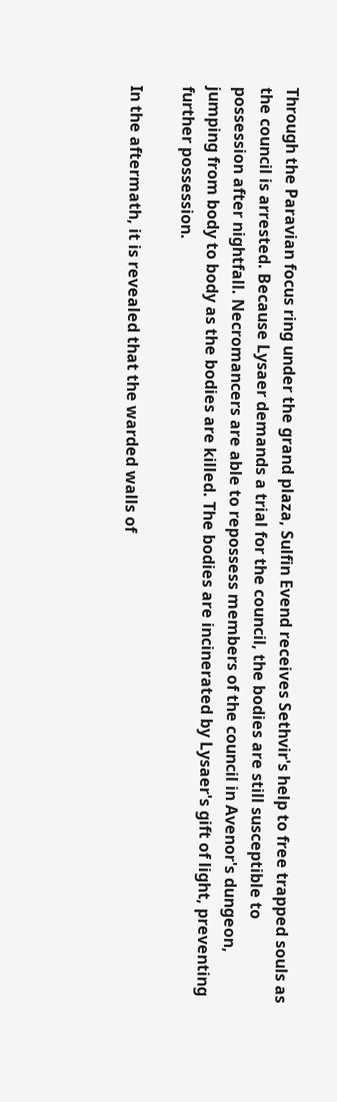Through the Paravian focus ring under the grand plaza, Sulfin Evend receives Sethvir's help to free trapped souls as the council is arrested. Because Lysaer demands a trial for the council, the bodies are still susceptible to possession after nightfall. Necromancers are able to repossess members of the council in Avenor's dungeon, jumping from body to body as the bodies are killed. The bodies are incinerated by Lysaer's gift of light, preventing further possession.

In the aftermath, it is revealed that the warded walls of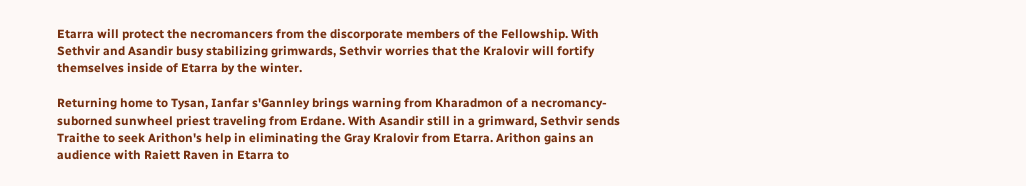Etarra will protect the necromancers from the discorporate members of the Fellowship. With Sethvir and Asandir busy stabilizing grimwards, Sethvir worries that the Kralovir will fortify themselves inside of Etarra by the winter.

Returning home to Tysan, Ianfar s'Gannley brings warning from Kharadmon of a necromancy-suborned sunwheel priest traveling from Erdane. With Asandir still in a grimward, Sethvir sends Traithe to seek Arithon's help in eliminating the Gray Kralovir from Etarra. Arithon gains an audience with Raiett Raven in Etarra to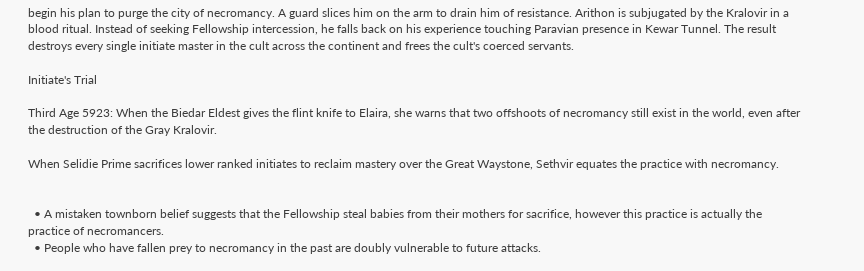begin his plan to purge the city of necromancy. A guard slices him on the arm to drain him of resistance. Arithon is subjugated by the Kralovir in a blood ritual. Instead of seeking Fellowship intercession, he falls back on his experience touching Paravian presence in Kewar Tunnel. The result destroys every single initiate master in the cult across the continent and frees the cult's coerced servants.

Initiate's Trial

Third Age 5923: When the Biedar Eldest gives the flint knife to Elaira, she warns that two offshoots of necromancy still exist in the world, even after the destruction of the Gray Kralovir.

When Selidie Prime sacrifices lower ranked initiates to reclaim mastery over the Great Waystone, Sethvir equates the practice with necromancy.


  • A mistaken townborn belief suggests that the Fellowship steal babies from their mothers for sacrifice, however this practice is actually the practice of necromancers.
  • People who have fallen prey to necromancy in the past are doubly vulnerable to future attacks.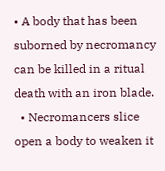• A body that has been suborned by necromancy can be killed in a ritual death with an iron blade.
  • Necromancers slice open a body to weaken it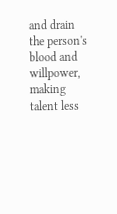and drain the person's blood and willpower, making talent less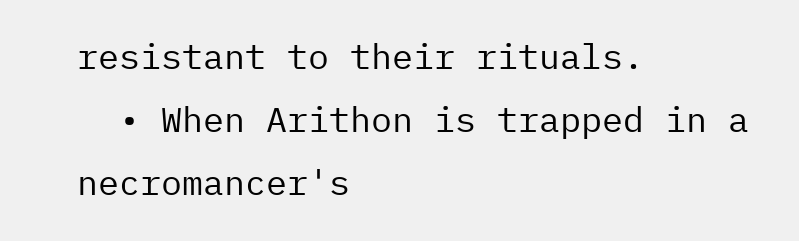resistant to their rituals.
  • When Arithon is trapped in a necromancer's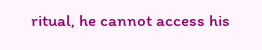ritual, he cannot access his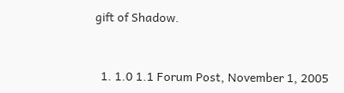gift of Shadow.


  1. 1.0 1.1 Forum Post, November 1, 2005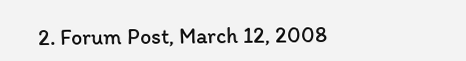2. Forum Post, March 12, 2008